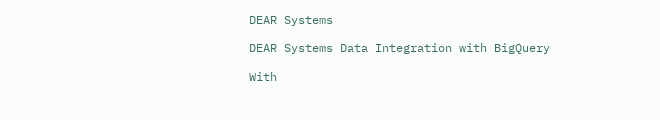DEAR Systems

DEAR Systems Data Integration with BigQuery

With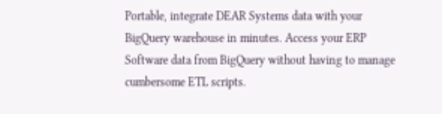Portable, integrate DEAR Systems data with your BigQuery warehouse in minutes. Access your ERP Software data from BigQuery without having to manage cumbersome ETL scripts.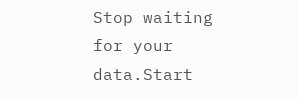Stop waiting for your data.Start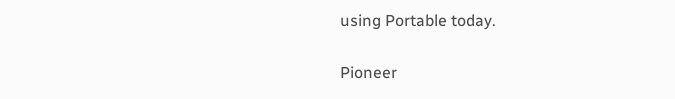using Portable today.

Pioneer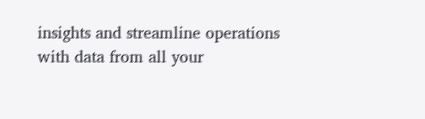insights and streamline operations with data from all your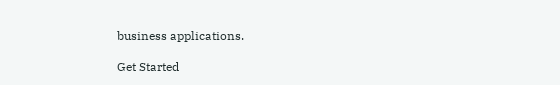business applications.

Get Started